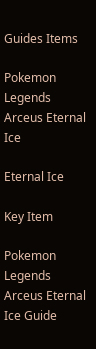Guides Items

Pokemon Legends Arceus Eternal Ice

Eternal Ice

Key Item

Pokemon Legends Arceus Eternal Ice Guide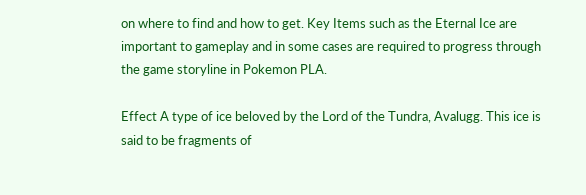on where to find and how to get. Key Items such as the Eternal Ice are important to gameplay and in some cases are required to progress through the game storyline in Pokemon PLA.

Effect A type of ice beloved by the Lord of the Tundra, Avalugg. This ice is said to be fragments of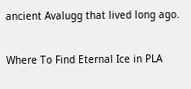ancient Avalugg that lived long ago.

Where To Find Eternal Ice in PLA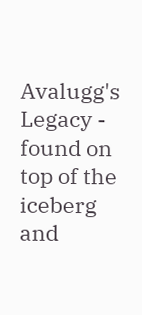Avalugg's Legacy - found on top of the iceberg and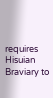requires Hisuian Braviary to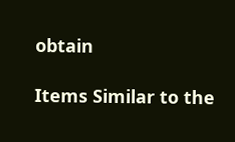obtain

Items Similar to the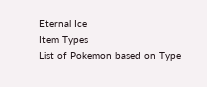Eternal Ice
Item Types
List of Pokemon based on Type